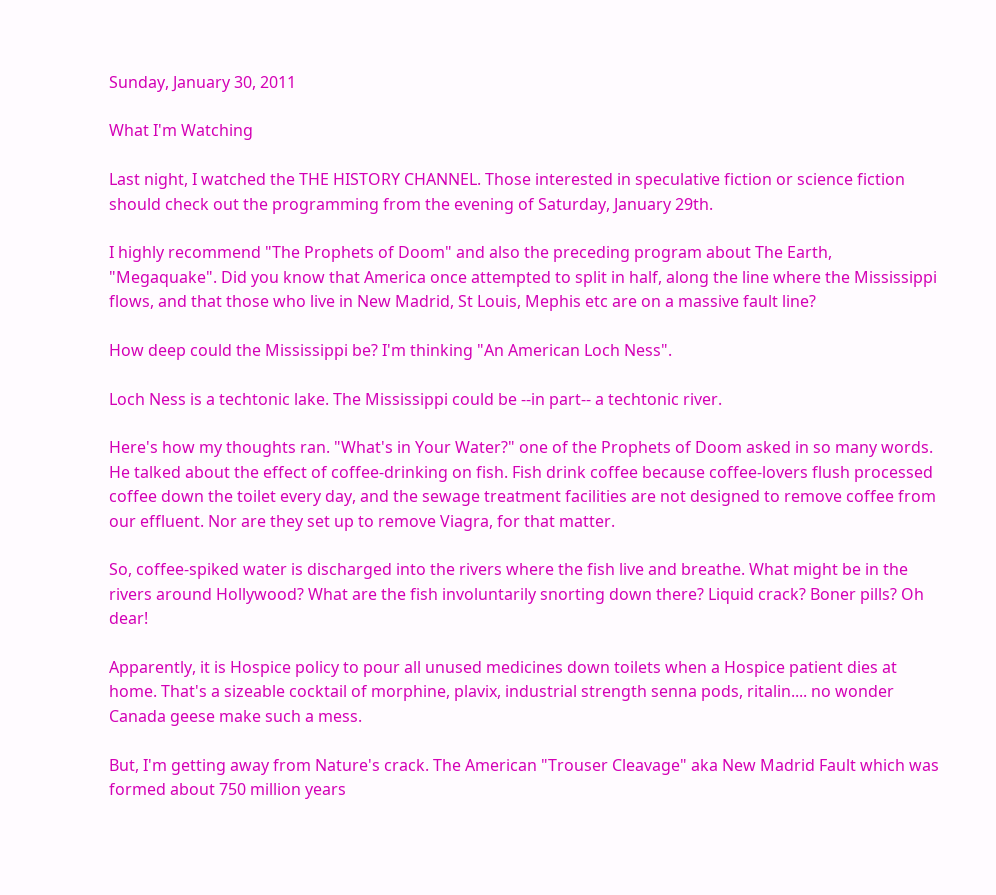Sunday, January 30, 2011

What I'm Watching

Last night, I watched the THE HISTORY CHANNEL. Those interested in speculative fiction or science fiction should check out the programming from the evening of Saturday, January 29th.

I highly recommend "The Prophets of Doom" and also the preceding program about The Earth, "Megaquake". Did you know that America once attempted to split in half, along the line where the Mississippi flows, and that those who live in New Madrid, St Louis, Mephis etc are on a massive fault line?

How deep could the Mississippi be? I'm thinking "An American Loch Ness".

Loch Ness is a techtonic lake. The Mississippi could be --in part-- a techtonic river.

Here's how my thoughts ran. "What's in Your Water?" one of the Prophets of Doom asked in so many words. He talked about the effect of coffee-drinking on fish. Fish drink coffee because coffee-lovers flush processed coffee down the toilet every day, and the sewage treatment facilities are not designed to remove coffee from our effluent. Nor are they set up to remove Viagra, for that matter.

So, coffee-spiked water is discharged into the rivers where the fish live and breathe. What might be in the rivers around Hollywood? What are the fish involuntarily snorting down there? Liquid crack? Boner pills? Oh dear!

Apparently, it is Hospice policy to pour all unused medicines down toilets when a Hospice patient dies at home. That's a sizeable cocktail of morphine, plavix, industrial strength senna pods, ritalin.... no wonder Canada geese make such a mess.

But, I'm getting away from Nature's crack. The American "Trouser Cleavage" aka New Madrid Fault which was formed about 750 million years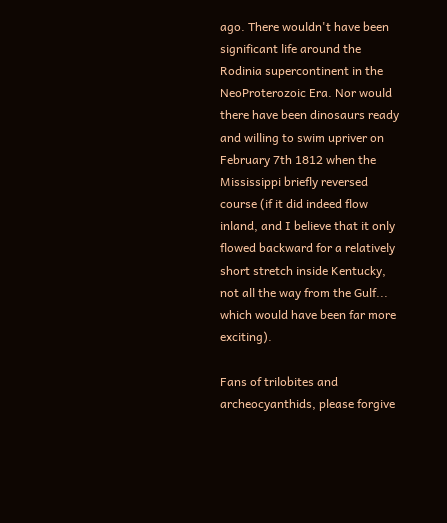ago. There wouldn't have been significant life around the Rodinia supercontinent in the NeoProterozoic Era. Nor would there have been dinosaurs ready and willing to swim upriver on February 7th 1812 when the Mississippi briefly reversed course (if it did indeed flow inland, and I believe that it only flowed backward for a relatively short stretch inside Kentucky, not all the way from the Gulf... which would have been far more exciting).

Fans of trilobites and archeocyanthids, please forgive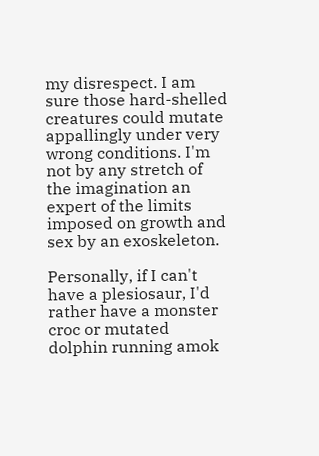my disrespect. I am sure those hard-shelled creatures could mutate appallingly under very wrong conditions. I'm not by any stretch of the imagination an expert of the limits imposed on growth and sex by an exoskeleton.

Personally, if I can't have a plesiosaur, I'd rather have a monster croc or mutated dolphin running amok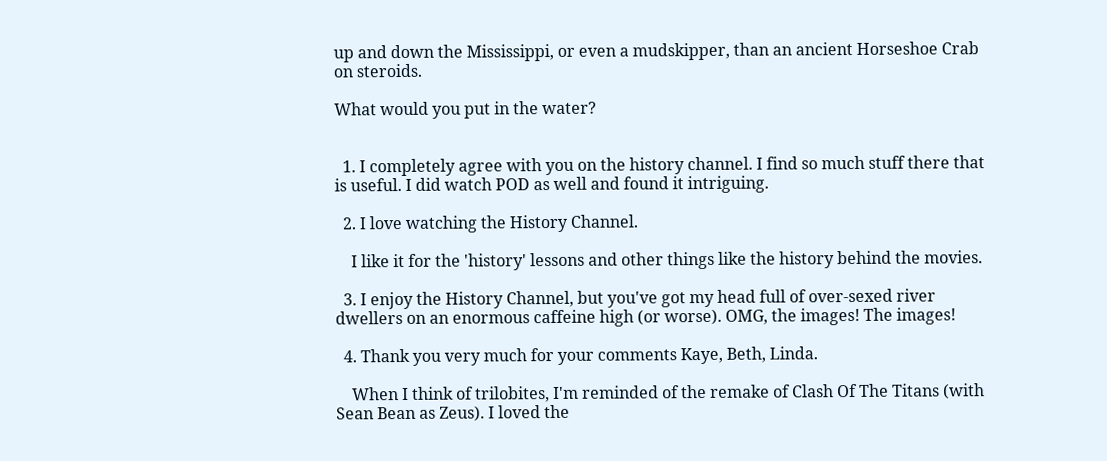up and down the Mississippi, or even a mudskipper, than an ancient Horseshoe Crab on steroids.

What would you put in the water?


  1. I completely agree with you on the history channel. I find so much stuff there that is useful. I did watch POD as well and found it intriguing.

  2. I love watching the History Channel.

    I like it for the 'history' lessons and other things like the history behind the movies.

  3. I enjoy the History Channel, but you've got my head full of over-sexed river dwellers on an enormous caffeine high (or worse). OMG, the images! The images!

  4. Thank you very much for your comments Kaye, Beth, Linda.

    When I think of trilobites, I'm reminded of the remake of Clash Of The Titans (with Sean Bean as Zeus). I loved the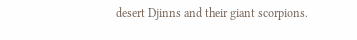desert Djinns and their giant scorpions.